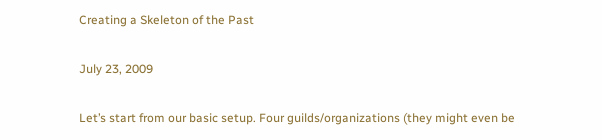Creating a Skeleton of the Past

July 23, 2009

Let’s start from our basic setup. Four guilds/organizations (they might even be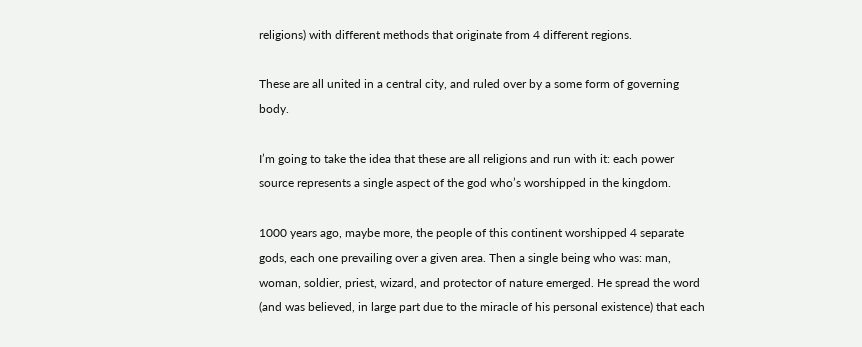religions) with different methods that originate from 4 different regions.

These are all united in a central city, and ruled over by a some form of governing body.

I’m going to take the idea that these are all religions and run with it: each power source represents a single aspect of the god who’s worshipped in the kingdom.

1000 years ago, maybe more, the people of this continent worshipped 4 separate gods, each one prevailing over a given area. Then a single being who was: man, woman, soldier, priest, wizard, and protector of nature emerged. He spread the word (and was believed, in large part due to the miracle of his personal existence) that each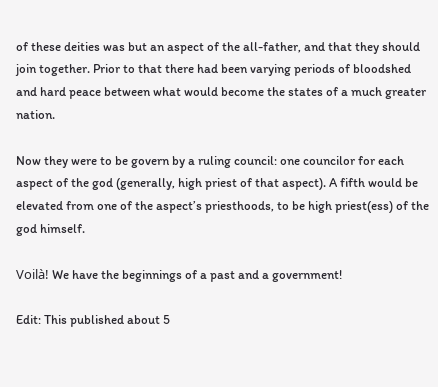of these deities was but an aspect of the all-father, and that they should join together. Prior to that there had been varying periods of bloodshed and hard peace between what would become the states of a much greater nation.

Now they were to be govern by a ruling council: one councilor for each aspect of the god (generally, high priest of that aspect). A fifth would be elevated from one of the aspect’s priesthoods, to be high priest(ess) of the god himself.

Voilà! We have the beginnings of a past and a government!

Edit: This published about 5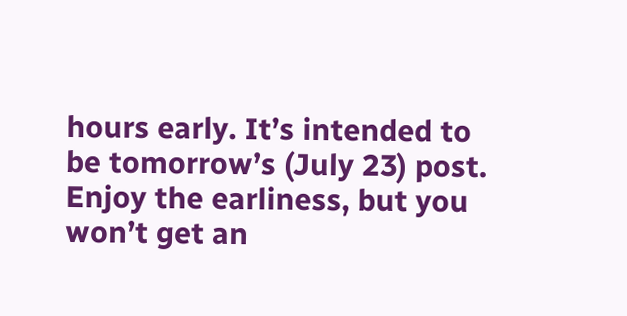hours early. It’s intended to be tomorrow’s (July 23) post. Enjoy the earliness, but you won’t get an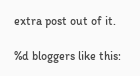extra post out of it.

%d bloggers like this: